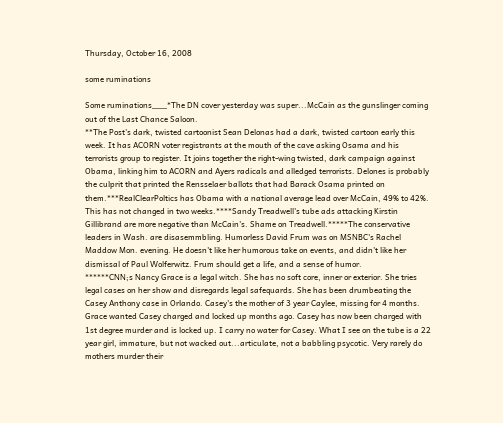Thursday, October 16, 2008

some ruminations

Some ruminations___*The DN cover yesterday was super...McCain as the gunslinger coming out of the Last Chance Saloon.
**The Post's dark, twisted cartoonist Sean Delonas had a dark, twisted cartoon early this week. It has ACORN voter registrants at the mouth of the cave asking Osama and his terrorists group to register. It joins together the right-wing twisted, dark campaign against Obama, linking him to ACORN and Ayers radicals and alledged terrorists. Delones is probably the culprit that printed the Rensselaer ballots that had Barack Osama printed on them.***RealClearPoltics has Obama with a national average lead over McCain, 49% to 42%. This has not changed in two weeks.****Sandy Treadwell's tube ads attacking Kirstin Gillibrand are more negative than McCain's. Shame on Treadwell.*****The conservative leaders in Wash. are disasemmbling. Humorless David Frum was on MSNBC's Rachel Maddow Mon. evening. He doesn't like her humorous take on events, and didn't like her dismissal of Paul Wolferwitz. Frum should get a life, and a sense of humor.
******CNN;s Nancy Grace is a legal witch. She has no soft core, inner or exterior. She tries legal cases on her show and disregards legal safequards. She has been drumbeating the Casey Anthony case in Orlando. Casey's the mother of 3 year Caylee, missing for 4 months. Grace wanted Casey charged and locked up months ago. Casey has now been charged with 1st degree murder and is locked up. I carry no water for Casey. What I see on the tube is a 22 year girl, immature, but not wacked out...articulate, not a babbling psycotic. Very rarely do mothers murder their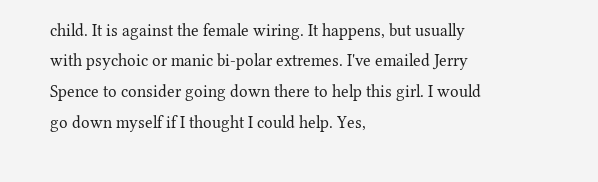child. It is against the female wiring. It happens, but usually with psychoic or manic bi-polar extremes. I've emailed Jerry Spence to consider going down there to help this girl. I would go down myself if I thought I could help. Yes,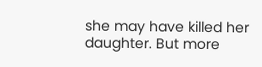she may have killed her daughter. But more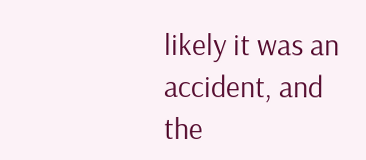likely it was an accident, and the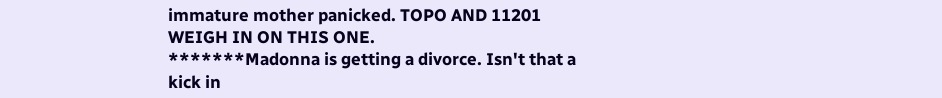immature mother panicked. TOPO AND 11201 WEIGH IN ON THIS ONE.
*******Madonna is getting a divorce. Isn't that a kick in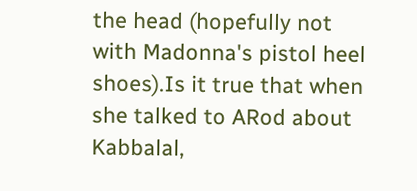the head (hopefully not with Madonna's pistol heel shoes).Is it true that when she talked to ARod about Kabbalal,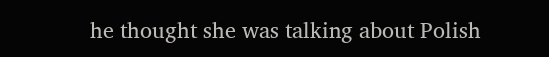he thought she was talking about Polish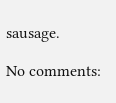sausage.

No comments: